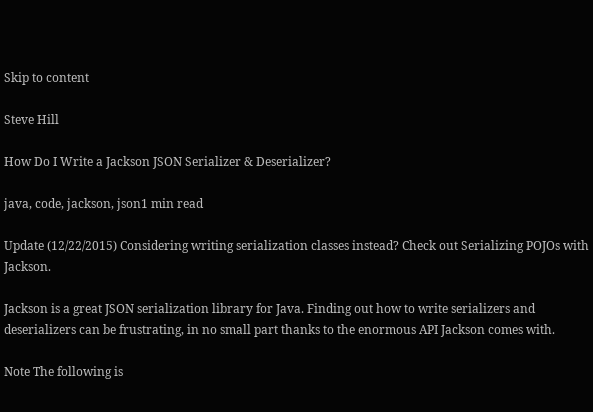Skip to content

Steve Hill

How Do I Write a Jackson JSON Serializer & Deserializer?

java, code, jackson, json1 min read

Update (12/22/2015) Considering writing serialization classes instead? Check out Serializing POJOs with Jackson.

Jackson is a great JSON serialization library for Java. Finding out how to write serializers and deserializers can be frustrating, in no small part thanks to the enormous API Jackson comes with.

Note The following is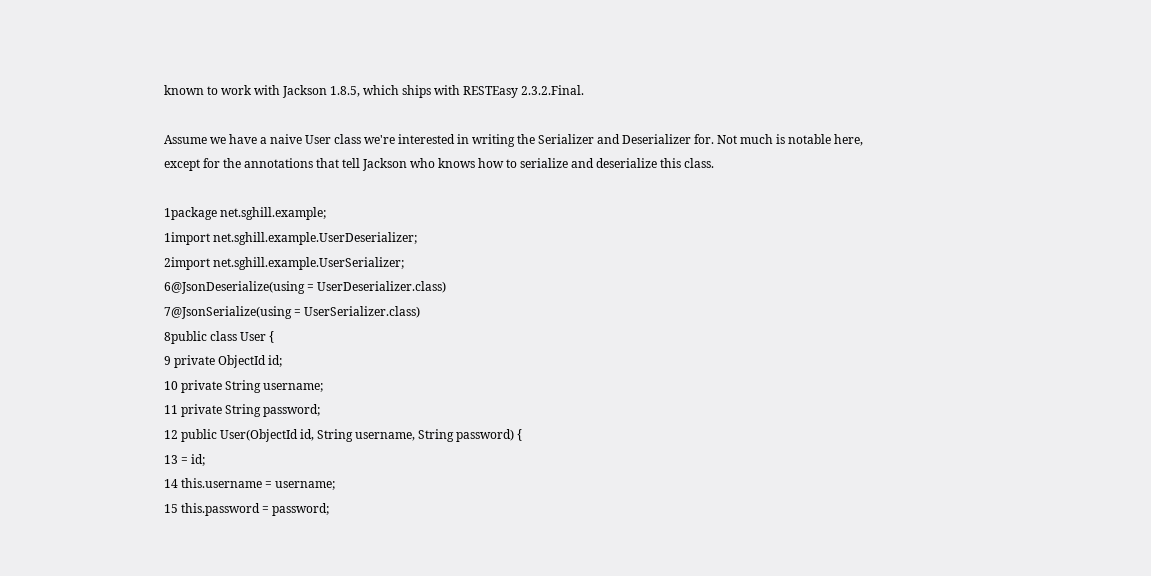known to work with Jackson 1.8.5, which ships with RESTEasy 2.3.2.Final.

Assume we have a naive User class we're interested in writing the Serializer and Deserializer for. Not much is notable here, except for the annotations that tell Jackson who knows how to serialize and deserialize this class.

1package net.sghill.example;
1import net.sghill.example.UserDeserializer;
2import net.sghill.example.UserSerializer;
6@JsonDeserialize(using = UserDeserializer.class)
7@JsonSerialize(using = UserSerializer.class)
8public class User {
9 private ObjectId id;
10 private String username;
11 private String password;
12 public User(ObjectId id, String username, String password) {
13 = id;
14 this.username = username;
15 this.password = password;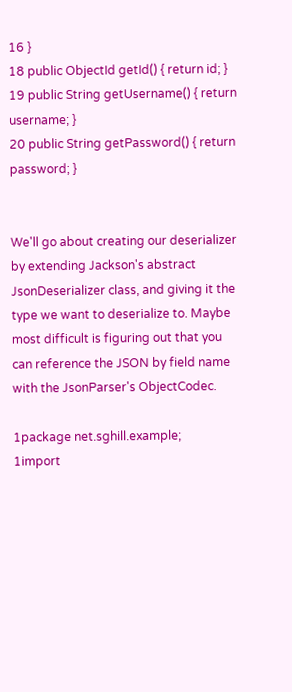16 }
18 public ObjectId getId() { return id; }
19 public String getUsername() { return username; }
20 public String getPassword() { return password; }


We'll go about creating our deserializer by extending Jackson's abstract JsonDeserializer class, and giving it the type we want to deserialize to. Maybe most difficult is figuring out that you can reference the JSON by field name with the JsonParser's ObjectCodec.

1package net.sghill.example;
1import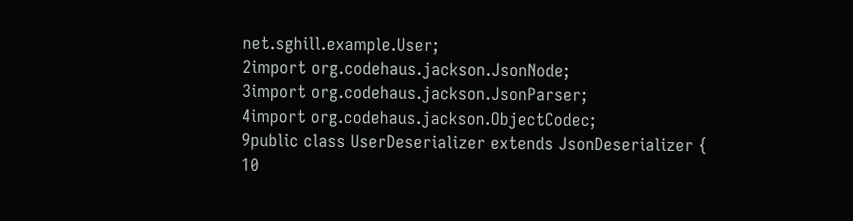net.sghill.example.User;
2import org.codehaus.jackson.JsonNode;
3import org.codehaus.jackson.JsonParser;
4import org.codehaus.jackson.ObjectCodec;
9public class UserDeserializer extends JsonDeserializer {
10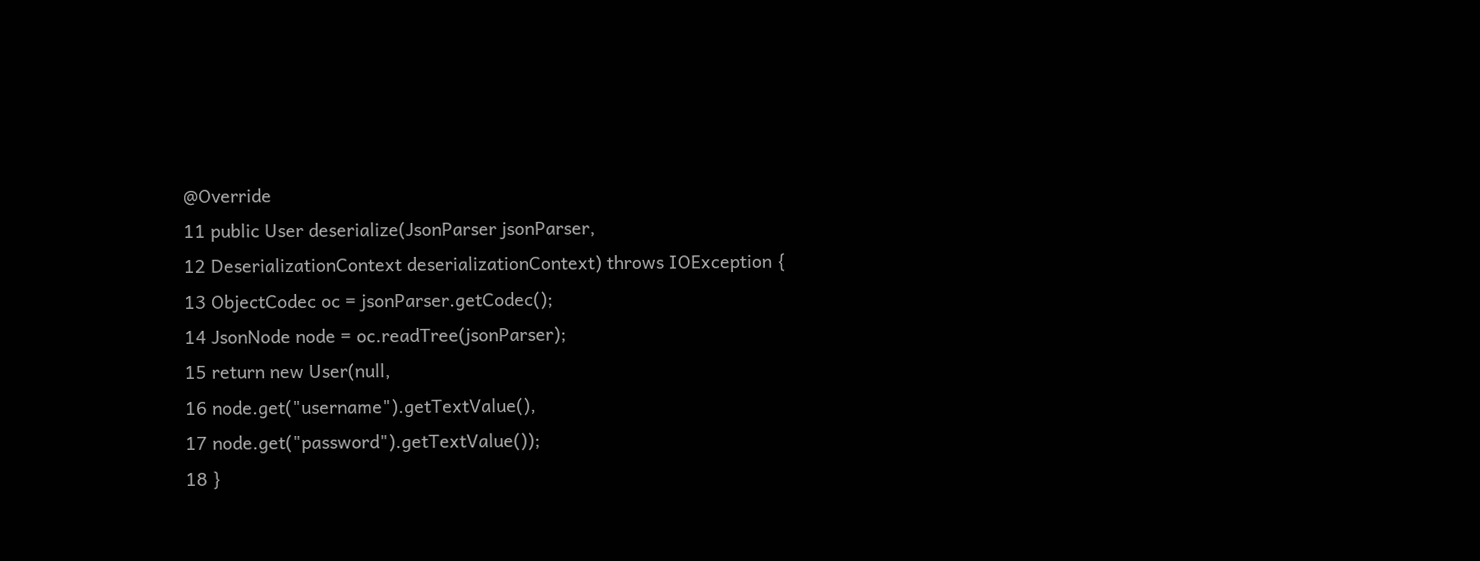@Override
11 public User deserialize(JsonParser jsonParser,
12 DeserializationContext deserializationContext) throws IOException {
13 ObjectCodec oc = jsonParser.getCodec();
14 JsonNode node = oc.readTree(jsonParser);
15 return new User(null,
16 node.get("username").getTextValue(),
17 node.get("password").getTextValue());
18 }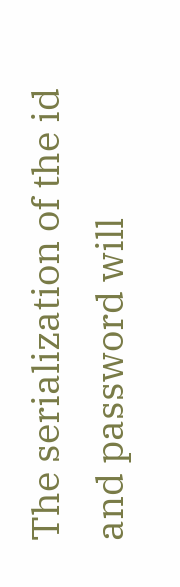The serialization of the id and password will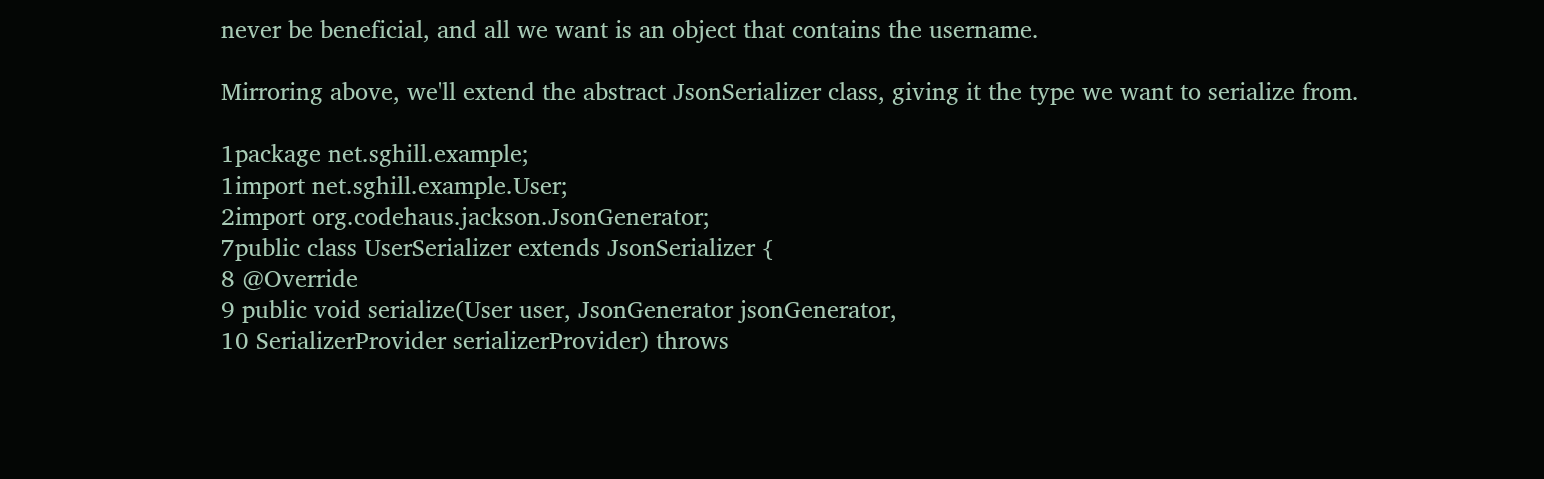never be beneficial, and all we want is an object that contains the username.

Mirroring above, we'll extend the abstract JsonSerializer class, giving it the type we want to serialize from.

1package net.sghill.example;
1import net.sghill.example.User;
2import org.codehaus.jackson.JsonGenerator;
7public class UserSerializer extends JsonSerializer {
8 @Override
9 public void serialize(User user, JsonGenerator jsonGenerator,
10 SerializerProvider serializerProvider) throws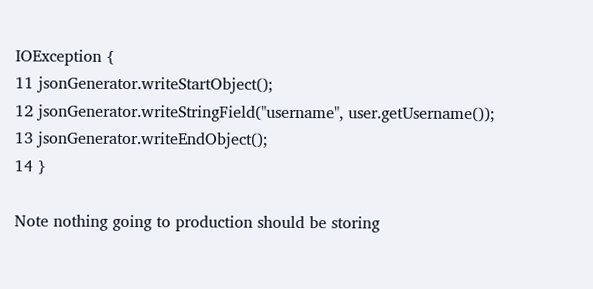IOException {
11 jsonGenerator.writeStartObject();
12 jsonGenerator.writeStringField("username", user.getUsername());
13 jsonGenerator.writeEndObject();
14 }

Note nothing going to production should be storing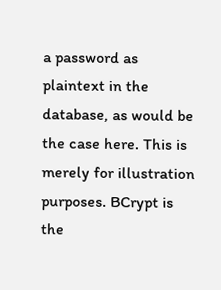a password as plaintext in the database, as would be the case here. This is merely for illustration purposes. BCrypt is the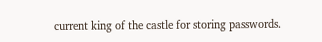current king of the castle for storing passwords.